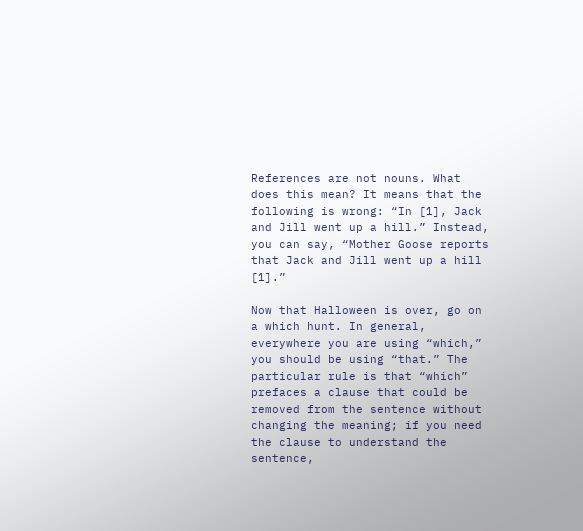References are not nouns. What does this mean? It means that the following is wrong: “In [1], Jack and Jill went up a hill.” Instead, you can say, “Mother Goose reports that Jack and Jill went up a hill [1].”

Now that Halloween is over, go on a which hunt. In general, everywhere you are using “which,” you should be using “that.” The particular rule is that “which” prefaces a clause that could be removed from the sentence without changing the meaning; if you need the clause to understand the sentence,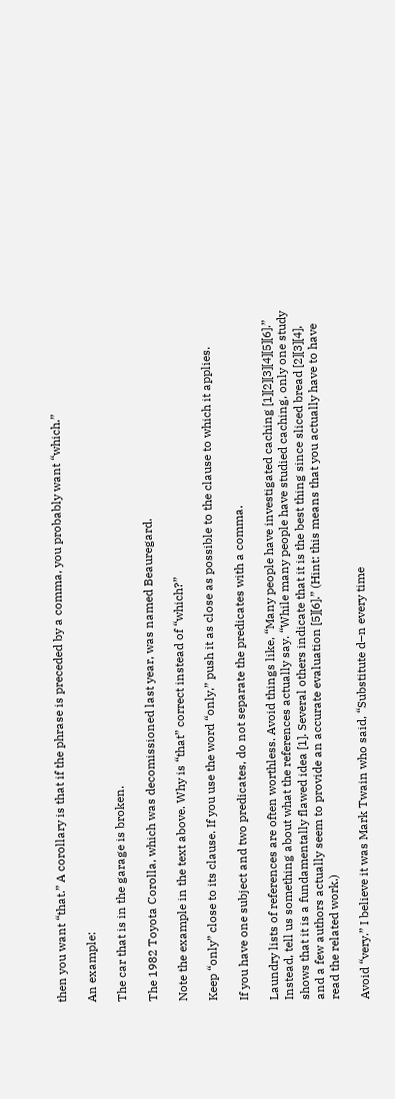then you want “that.” A corollary is that if the phrase is preceded by a comma, you probably want “which.”

An example:

The car that is in the garage is broken.

The 1982 Toyota Corolla, which was decomissioned last year, was named Beauregard.

Note the example in the text above. Why is “that” correct instead of “which?”

Keep “only” close to its clause. If you use the word “only,” push it as close as possible to the clause to which it applies.

If you have one subject and two predicates, do not separate the predicates with a comma.

Laundry lists of references are often worthless. Avoid things like, “Many people have investigated caching [1][2][3][4][5][6].” Instead, tell us something about what the references actually say. “While many people have studied caching, only one study shows that it is a fundamentally flawed idea [1]. Several others indicate that it is the best thing since sliced bread [2][3][4], and a few authors actually seem to provide an accurate evaluation [5][6].” (Hint: this means that you actually have to have read the related work.)

Avoid “very.” I believe it was Mark Twain who said, “Substitute d–n every time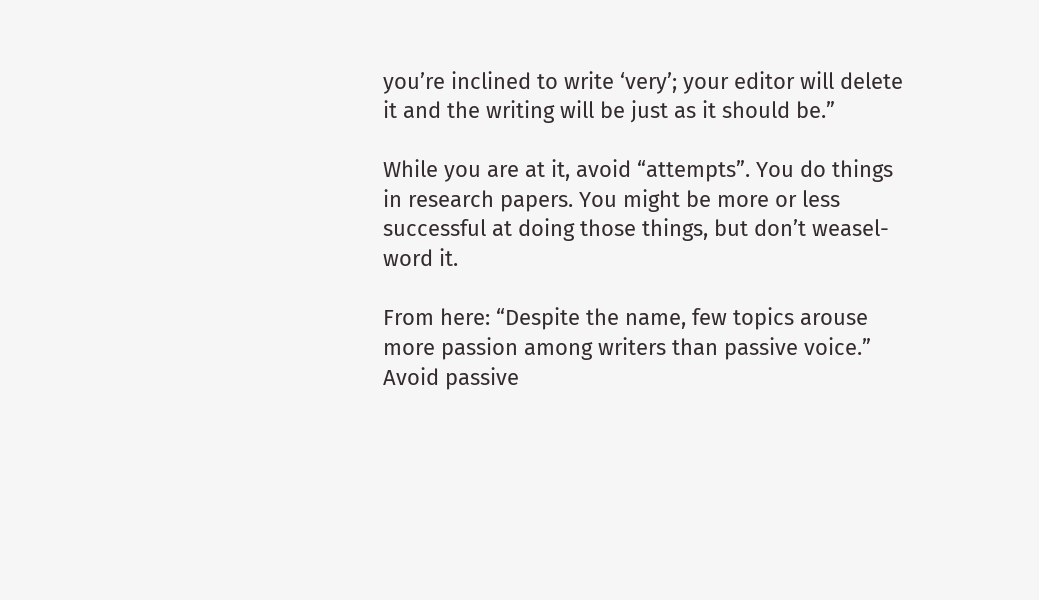you’re inclined to write ‘very’; your editor will delete it and the writing will be just as it should be.”

While you are at it, avoid “attempts”. You do things in research papers. You might be more or less successful at doing those things, but don’t weasel-word it.

From here: “Despite the name, few topics arouse more passion among writers than passive voice.” Avoid passive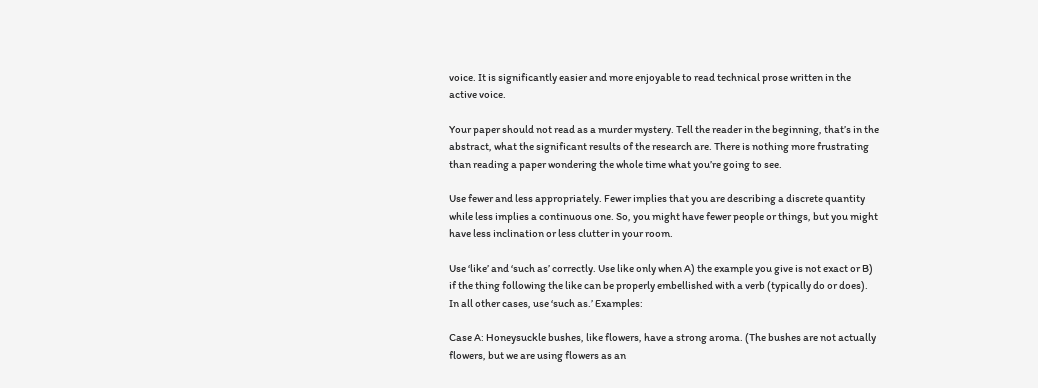voice. It is significantly easier and more enjoyable to read technical prose written in the active voice.

Your paper should not read as a murder mystery. Tell the reader in the beginning, that’s in the abstract, what the significant results of the research are. There is nothing more frustrating than reading a paper wondering the whole time what you’re going to see.

Use fewer and less appropriately. Fewer implies that you are describing a discrete quantity while less implies a continuous one. So, you might have fewer people or things, but you might have less inclination or less clutter in your room.

Use ‘like’ and ‘such as’ correctly. Use like only when A) the example you give is not exact or B) if the thing following the like can be properly embellished with a verb (typically do or does). In all other cases, use ‘such as.’ Examples:

Case A: Honeysuckle bushes, like flowers, have a strong aroma. (The bushes are not actually flowers, but we are using flowers as an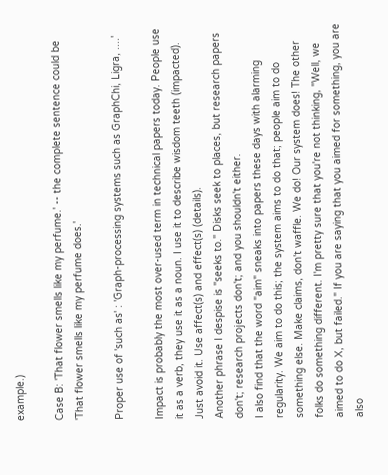example.)

Case B: 'That flower smells like my perfume.' -- the complete sentence could be 'That flower smells like my perfume does.'

Proper use of 'such as' : 'Graph-processing systems such as GraphChi, Ligra, ....'

Impact is probably the most over-used term in technical papers today. People use it as a verb, they use it as a noun. I use it to describe wisdom teeth (impacted). Just avoid it. Use affect(s) and effect(s) (details).
Another phrase I despise is "seeks to." Disks seek to places, but research papers don't; research projects don't; and you shouldn't either.
I also find that the word "aim" sneaks into papers these days with alarming regularity. We aim to do this; the system aims to do that; people aim to do something else. Make claims, don't waffle. We do! Our system does! The other folks do something different. I'm pretty sure that you're not thinking, "Well, we aimed to do X, but failed." If you are saying that you aimed for something, you are also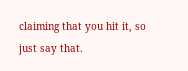claiming that you hit it, so just say that.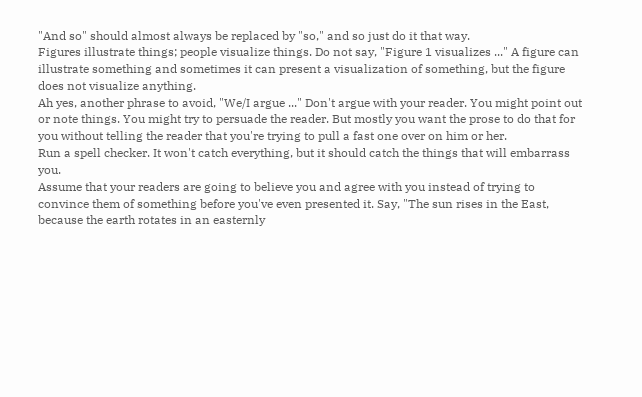"And so" should almost always be replaced by "so," and so just do it that way.
Figures illustrate things; people visualize things. Do not say, "Figure 1 visualizes ..." A figure can illustrate something and sometimes it can present a visualization of something, but the figure does not visualize anything.
Ah yes, another phrase to avoid, "We/I argue ..." Don't argue with your reader. You might point out or note things. You might try to persuade the reader. But mostly you want the prose to do that for you without telling the reader that you're trying to pull a fast one over on him or her.
Run a spell checker. It won't catch everything, but it should catch the things that will embarrass you.
Assume that your readers are going to believe you and agree with you instead of trying to convince them of something before you've even presented it. Say, "The sun rises in the East, because the earth rotates in an easternly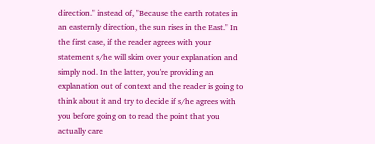direction." instead of, "Because the earth rotates in an easternly direction, the sun rises in the East." In the first case, if the reader agrees with your statement s/he will skim over your explanation and simply nod. In the latter, you're providing an explanation out of context and the reader is going to think about it and try to decide if s/he agrees with you before going on to read the point that you actually care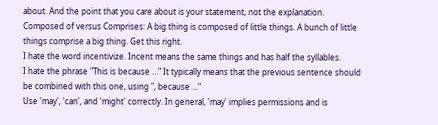about. And the point that you care about is your statement, not the explanation.
Composed of versus Comprises: A big thing is composed of little things. A bunch of little things comprise a big thing. Get this right.
I hate the word incentivize. Incent means the same things and has half the syllables.
I hate the phrase "This is because ..." It typically means that the previous sentence should be combined with this one, using ", because ..."
Use 'may', 'can', and 'might' correctly. In general, 'may' implies permissions and is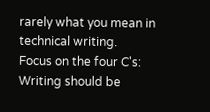rarely what you mean in technical writing.
Focus on the four C's: Writing should be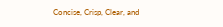Concise, Crisp, Clear, and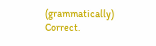(grammatically) Correct.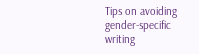Tips on avoiding gender-specific writing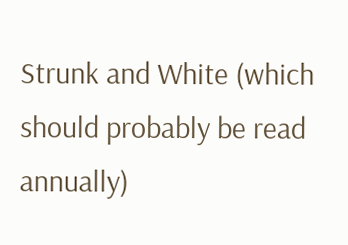Strunk and White (which should probably be read annually)